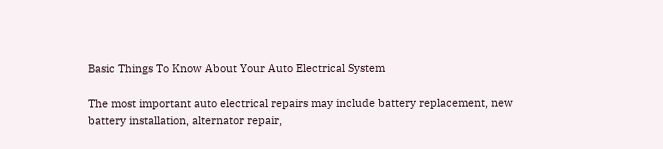Basic Things To Know About Your Auto Electrical System

The most important auto electrical repairs may include battery replacement, new battery installation, alternator repair,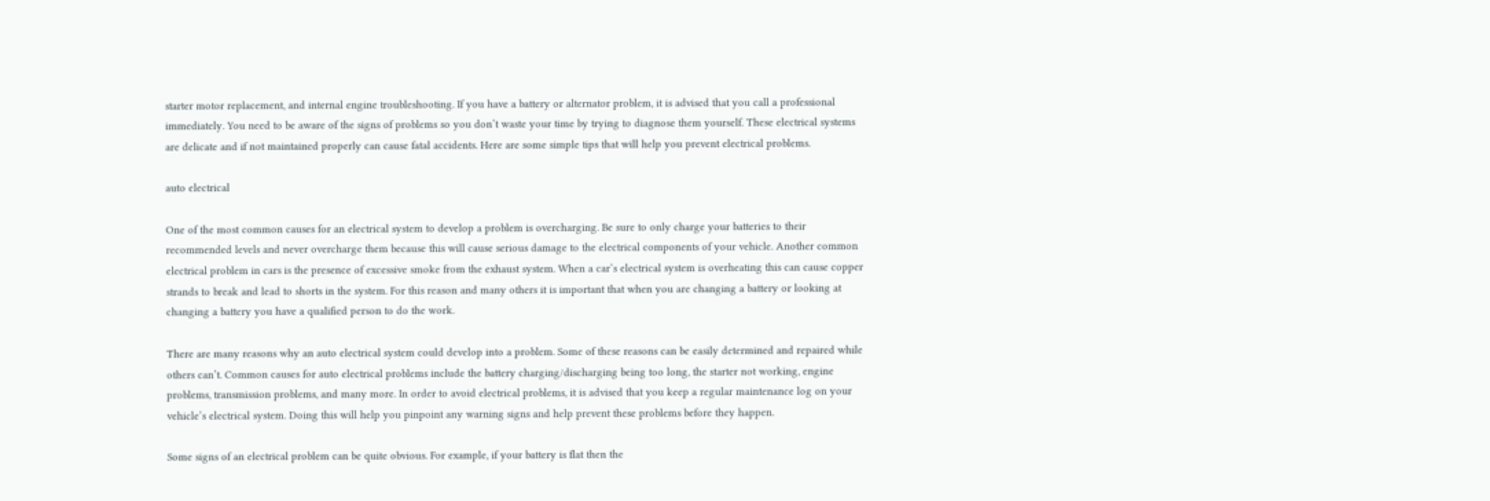starter motor replacement, and internal engine troubleshooting. If you have a battery or alternator problem, it is advised that you call a professional immediately. You need to be aware of the signs of problems so you don’t waste your time by trying to diagnose them yourself. These electrical systems are delicate and if not maintained properly can cause fatal accidents. Here are some simple tips that will help you prevent electrical problems.

auto electrical

One of the most common causes for an electrical system to develop a problem is overcharging. Be sure to only charge your batteries to their recommended levels and never overcharge them because this will cause serious damage to the electrical components of your vehicle. Another common electrical problem in cars is the presence of excessive smoke from the exhaust system. When a car’s electrical system is overheating this can cause copper strands to break and lead to shorts in the system. For this reason and many others it is important that when you are changing a battery or looking at changing a battery you have a qualified person to do the work.

There are many reasons why an auto electrical system could develop into a problem. Some of these reasons can be easily determined and repaired while others can’t. Common causes for auto electrical problems include the battery charging/discharging being too long, the starter not working, engine problems, transmission problems, and many more. In order to avoid electrical problems, it is advised that you keep a regular maintenance log on your vehicle’s electrical system. Doing this will help you pinpoint any warning signs and help prevent these problems before they happen.

Some signs of an electrical problem can be quite obvious. For example, if your battery is flat then the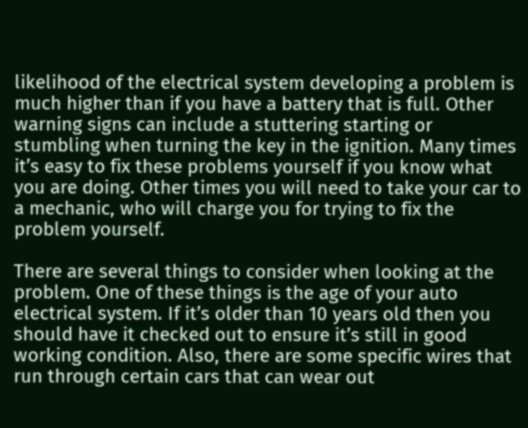likelihood of the electrical system developing a problem is much higher than if you have a battery that is full. Other warning signs can include a stuttering starting or stumbling when turning the key in the ignition. Many times it’s easy to fix these problems yourself if you know what you are doing. Other times you will need to take your car to a mechanic, who will charge you for trying to fix the problem yourself.

There are several things to consider when looking at the problem. One of these things is the age of your auto electrical system. If it’s older than 10 years old then you should have it checked out to ensure it’s still in good working condition. Also, there are some specific wires that run through certain cars that can wear out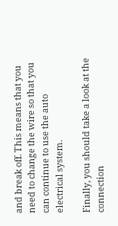and break off. This means that you need to change the wire so that you can continue to use the auto electrical system.

Finally, you should take a look at the connection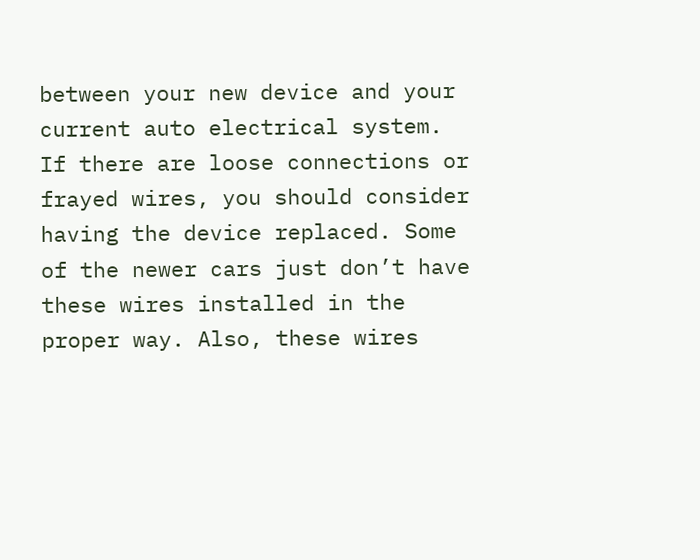between your new device and your current auto electrical system. If there are loose connections or frayed wires, you should consider having the device replaced. Some of the newer cars just don’t have these wires installed in the proper way. Also, these wires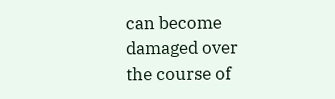can become damaged over the course of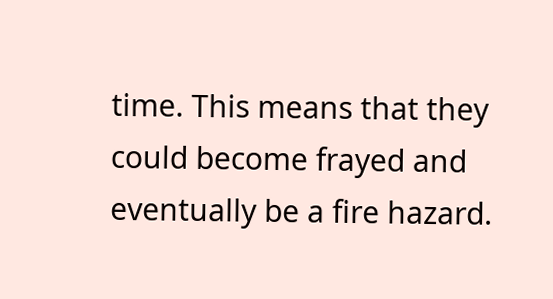time. This means that they could become frayed and eventually be a fire hazard.